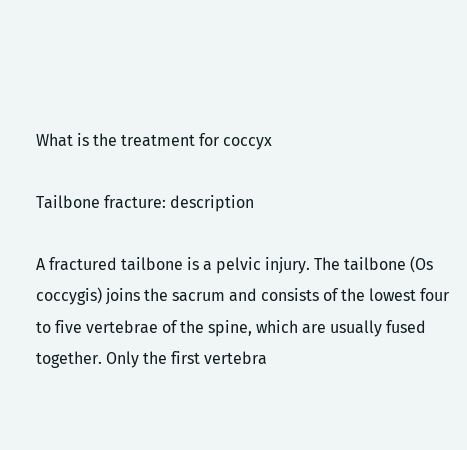What is the treatment for coccyx

Tailbone fracture: description

A fractured tailbone is a pelvic injury. The tailbone (Os coccygis) joins the sacrum and consists of the lowest four to five vertebrae of the spine, which are usually fused together. Only the first vertebra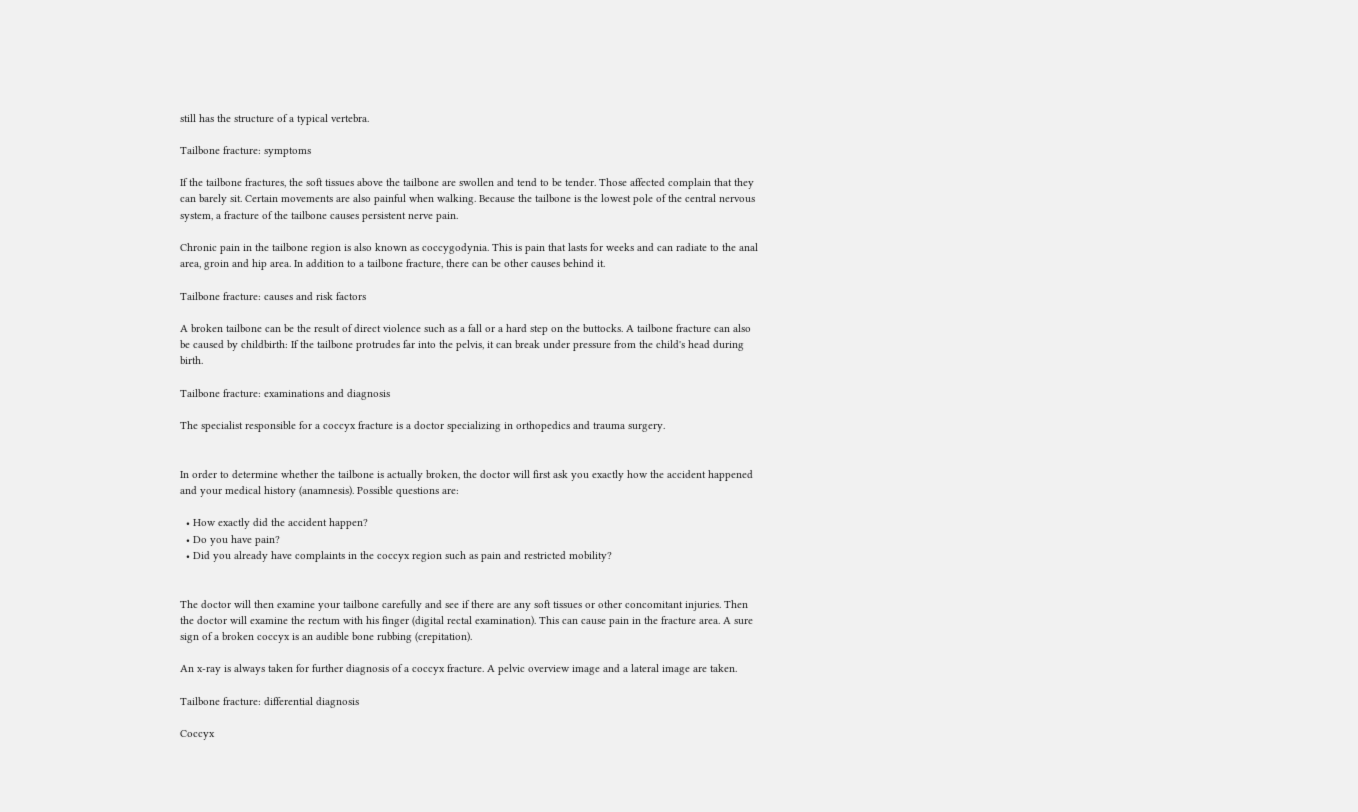still has the structure of a typical vertebra.

Tailbone fracture: symptoms

If the tailbone fractures, the soft tissues above the tailbone are swollen and tend to be tender. Those affected complain that they can barely sit. Certain movements are also painful when walking. Because the tailbone is the lowest pole of the central nervous system, a fracture of the tailbone causes persistent nerve pain.

Chronic pain in the tailbone region is also known as coccygodynia. This is pain that lasts for weeks and can radiate to the anal area, groin and hip area. In addition to a tailbone fracture, there can be other causes behind it.

Tailbone fracture: causes and risk factors

A broken tailbone can be the result of direct violence such as a fall or a hard step on the buttocks. A tailbone fracture can also be caused by childbirth: If the tailbone protrudes far into the pelvis, it can break under pressure from the child's head during birth.

Tailbone fracture: examinations and diagnosis

The specialist responsible for a coccyx fracture is a doctor specializing in orthopedics and trauma surgery.


In order to determine whether the tailbone is actually broken, the doctor will first ask you exactly how the accident happened and your medical history (anamnesis). Possible questions are:

  • How exactly did the accident happen?
  • Do you have pain?
  • Did you already have complaints in the coccyx region such as pain and restricted mobility?


The doctor will then examine your tailbone carefully and see if there are any soft tissues or other concomitant injuries. Then the doctor will examine the rectum with his finger (digital rectal examination). This can cause pain in the fracture area. A sure sign of a broken coccyx is an audible bone rubbing (crepitation).

An x-ray is always taken for further diagnosis of a coccyx fracture. A pelvic overview image and a lateral image are taken.

Tailbone fracture: differential diagnosis

Coccyx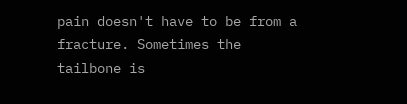pain doesn't have to be from a fracture. Sometimes the tailbone is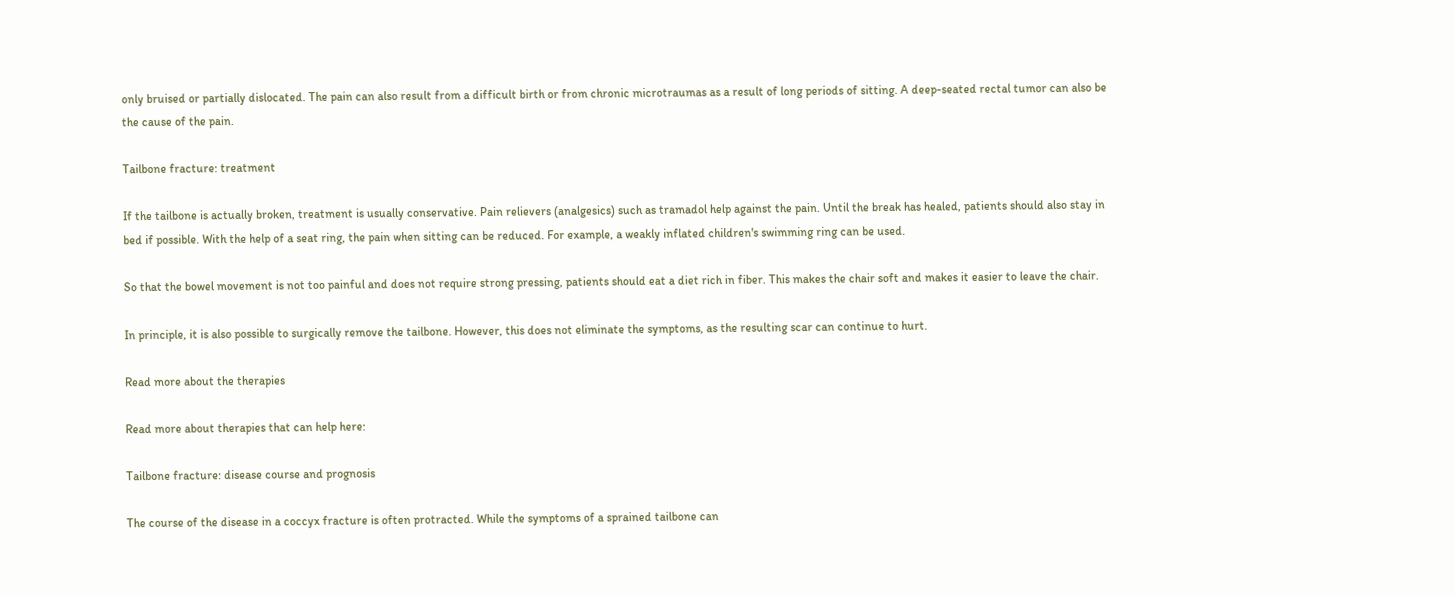only bruised or partially dislocated. The pain can also result from a difficult birth or from chronic microtraumas as a result of long periods of sitting. A deep-seated rectal tumor can also be the cause of the pain.

Tailbone fracture: treatment

If the tailbone is actually broken, treatment is usually conservative. Pain relievers (analgesics) such as tramadol help against the pain. Until the break has healed, patients should also stay in bed if possible. With the help of a seat ring, the pain when sitting can be reduced. For example, a weakly inflated children's swimming ring can be used.

So that the bowel movement is not too painful and does not require strong pressing, patients should eat a diet rich in fiber. This makes the chair soft and makes it easier to leave the chair.

In principle, it is also possible to surgically remove the tailbone. However, this does not eliminate the symptoms, as the resulting scar can continue to hurt.

Read more about the therapies

Read more about therapies that can help here:

Tailbone fracture: disease course and prognosis

The course of the disease in a coccyx fracture is often protracted. While the symptoms of a sprained tailbone can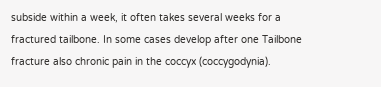subside within a week, it often takes several weeks for a fractured tailbone. In some cases develop after one Tailbone fracture also chronic pain in the coccyx (coccygodynia).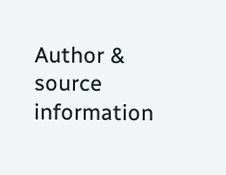Author & source information